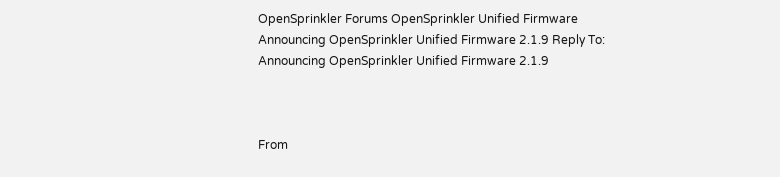OpenSprinkler Forums OpenSprinkler Unified Firmware Announcing OpenSprinkler Unified Firmware 2.1.9 Reply To: Announcing OpenSprinkler Unified Firmware 2.1.9



From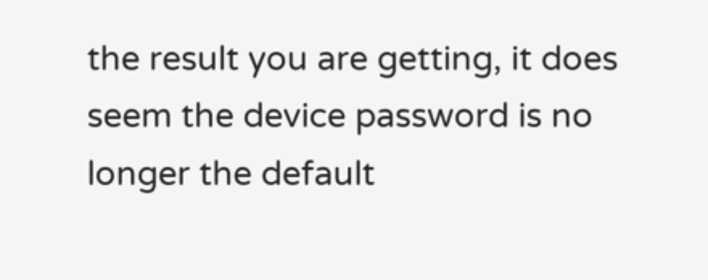the result you are getting, it does seem the device password is no longer the default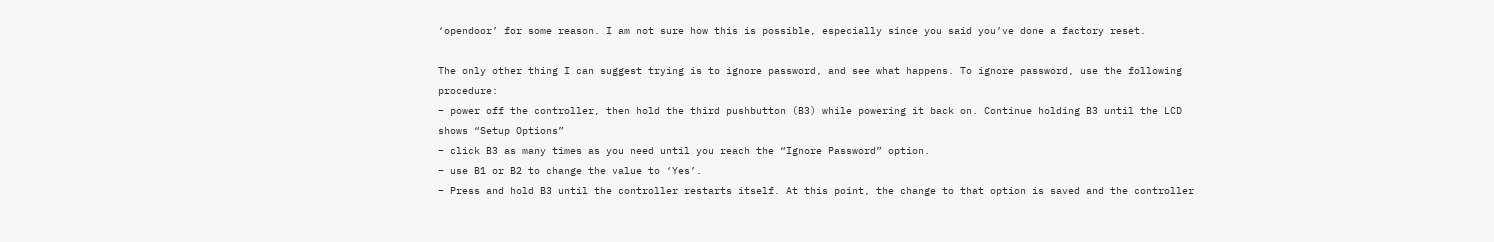‘opendoor’ for some reason. I am not sure how this is possible, especially since you said you’ve done a factory reset.

The only other thing I can suggest trying is to ignore password, and see what happens. To ignore password, use the following procedure:
– power off the controller, then hold the third pushbutton (B3) while powering it back on. Continue holding B3 until the LCD shows “Setup Options”
– click B3 as many times as you need until you reach the “Ignore Password” option.
– use B1 or B2 to change the value to ‘Yes’.
– Press and hold B3 until the controller restarts itself. At this point, the change to that option is saved and the controller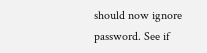should now ignore password. See if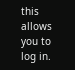this allows you to log in.